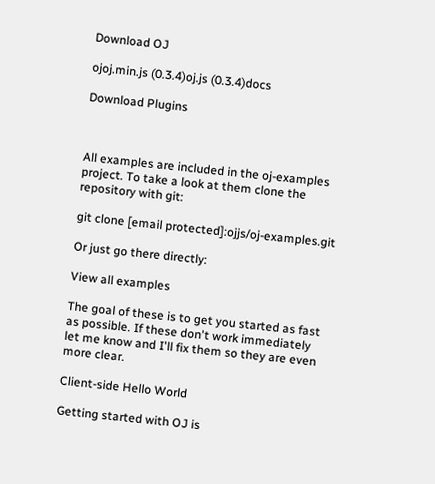Download OJ

ojoj.min.js (0.3.4)oj.js (0.3.4)docs

Download Plugins



All examples are included in the oj-examples project. To take a look at them clone the repository with git:

git clone [email protected]:ojjs/oj-examples.git

Or just go there directly:

View all examples

The goal of these is to get you started as fast as possible. If these don't work immediately let me know and I'll fix them so they are even more clear.

Client-side Hello World

Getting started with OJ is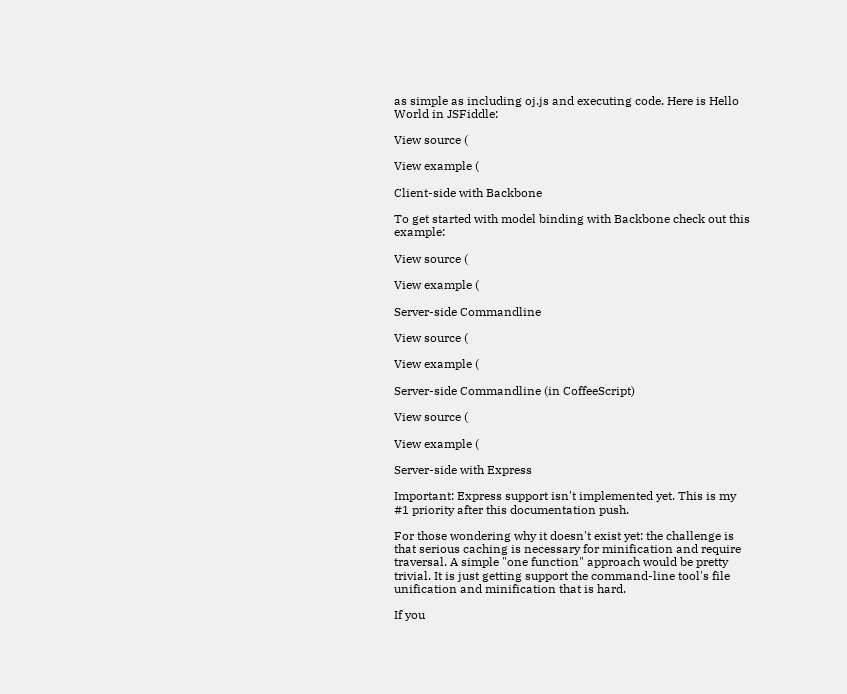as simple as including oj.js and executing code. Here is Hello World in JSFiddle:

View source (

View example (

Client-side with Backbone

To get started with model binding with Backbone check out this example:

View source (

View example (

Server-side Commandline

View source (

View example (

Server-side Commandline (in CoffeeScript)

View source (

View example (

Server-side with Express

Important: Express support isn't implemented yet. This is my #1 priority after this documentation push.

For those wondering why it doesn't exist yet: the challenge is that serious caching is necessary for minification and require traversal. A simple "one function" approach would be pretty trivial. It is just getting support the command-line tool's file unification and minification that is hard.

If you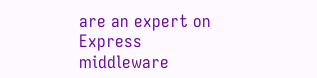are an expert on Express middleware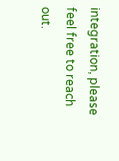integration, please feel free to reach out.